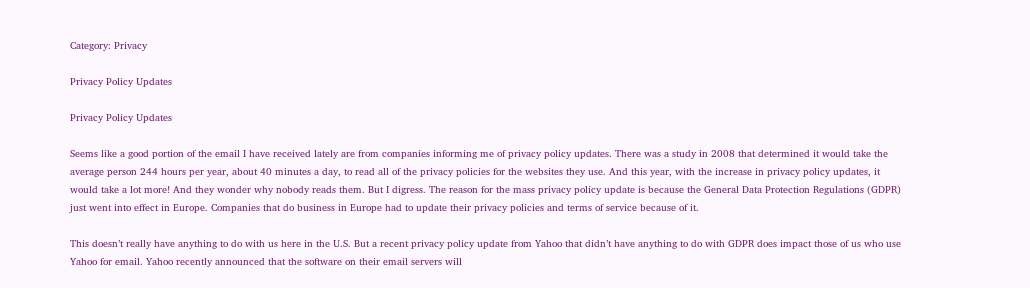Category: Privacy

Privacy Policy Updates

Privacy Policy Updates

Seems like a good portion of the email I have received lately are from companies informing me of privacy policy updates. There was a study in 2008 that determined it would take the average person 244 hours per year, about 40 minutes a day, to read all of the privacy policies for the websites they use. And this year, with the increase in privacy policy updates, it would take a lot more! And they wonder why nobody reads them. But I digress. The reason for the mass privacy policy update is because the General Data Protection Regulations (GDPR) just went into effect in Europe. Companies that do business in Europe had to update their privacy policies and terms of service because of it.

This doesn’t really have anything to do with us here in the U.S. But a recent privacy policy update from Yahoo that didn’t have anything to do with GDPR does impact those of us who use Yahoo for email. Yahoo recently announced that the software on their email servers will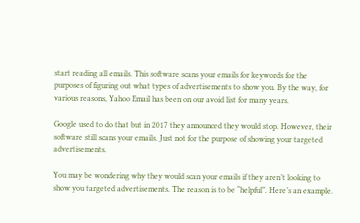start reading all emails. This software scans your emails for keywords for the purposes of figuring out what types of advertisements to show you. By the way, for various reasons, Yahoo Email has been on our avoid list for many years.

Google used to do that but in 2017 they announced they would stop. However, their software still scans your emails. Just not for the purpose of showing your targeted advertisements.

You may be wondering why they would scan your emails if they aren’t looking to show you targeted advertisements. The reason is to be “helpful”. Here’s an example.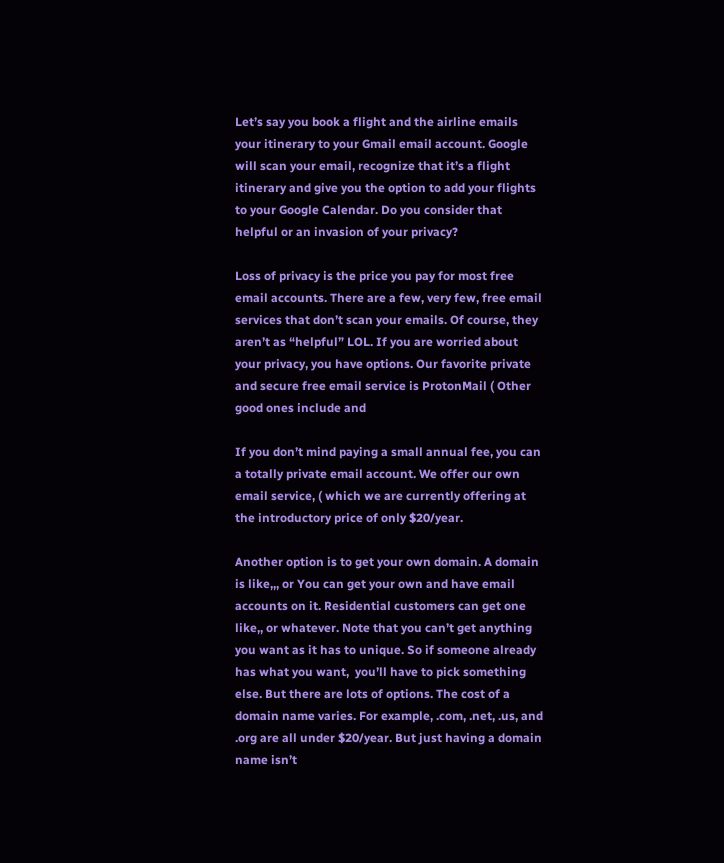Let’s say you book a flight and the airline emails your itinerary to your Gmail email account. Google will scan your email, recognize that it’s a flight itinerary and give you the option to add your flights to your Google Calendar. Do you consider that helpful or an invasion of your privacy?

Loss of privacy is the price you pay for most free email accounts. There are a few, very few, free email services that don’t scan your emails. Of course, they aren’t as “helpful” LOL. If you are worried about your privacy, you have options. Our favorite private and secure free email service is ProtonMail ( Other good ones include and

If you don’t mind paying a small annual fee, you can a totally private email account. We offer our own email service, ( which we are currently offering at the introductory price of only $20/year.

Another option is to get your own domain. A domain is like,,, or You can get your own and have email accounts on it. Residential customers can get one like,, or whatever. Note that you can’t get anything you want as it has to unique. So if someone already has what you want,  you’ll have to pick something else. But there are lots of options. The cost of a domain name varies. For example, .com, .net, .us, and .org are all under $20/year. But just having a domain name isn’t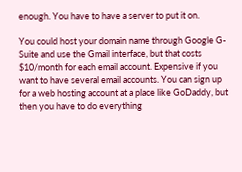enough. You have to have a server to put it on.

You could host your domain name through Google G-Suite and use the Gmail interface, but that costs $10/month for each email account. Expensive if you want to have several email accounts. You can sign up for a web hosting account at a place like GoDaddy, but then you have to do everything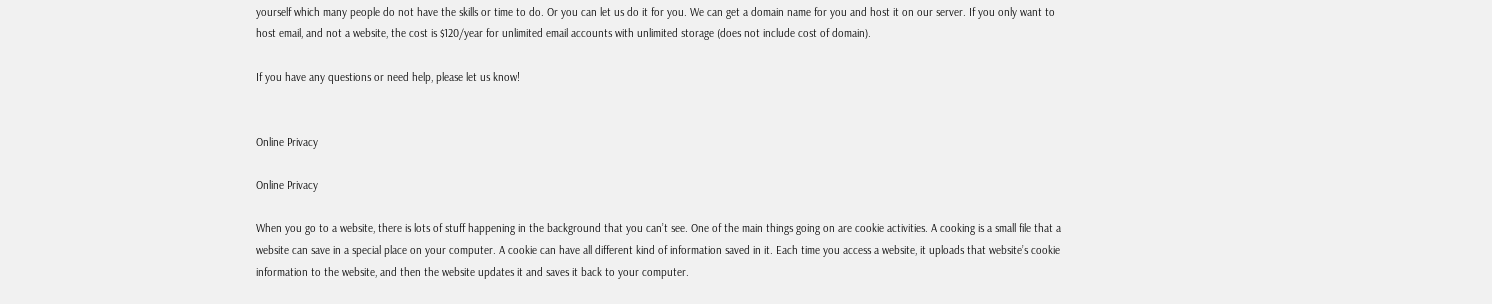yourself which many people do not have the skills or time to do. Or you can let us do it for you. We can get a domain name for you and host it on our server. If you only want to host email, and not a website, the cost is $120/year for unlimited email accounts with unlimited storage (does not include cost of domain).

If you have any questions or need help, please let us know!


Online Privacy

Online Privacy

When you go to a website, there is lots of stuff happening in the background that you can’t see. One of the main things going on are cookie activities. A cooking is a small file that a website can save in a special place on your computer. A cookie can have all different kind of information saved in it. Each time you access a website, it uploads that website’s cookie information to the website, and then the website updates it and saves it back to your computer.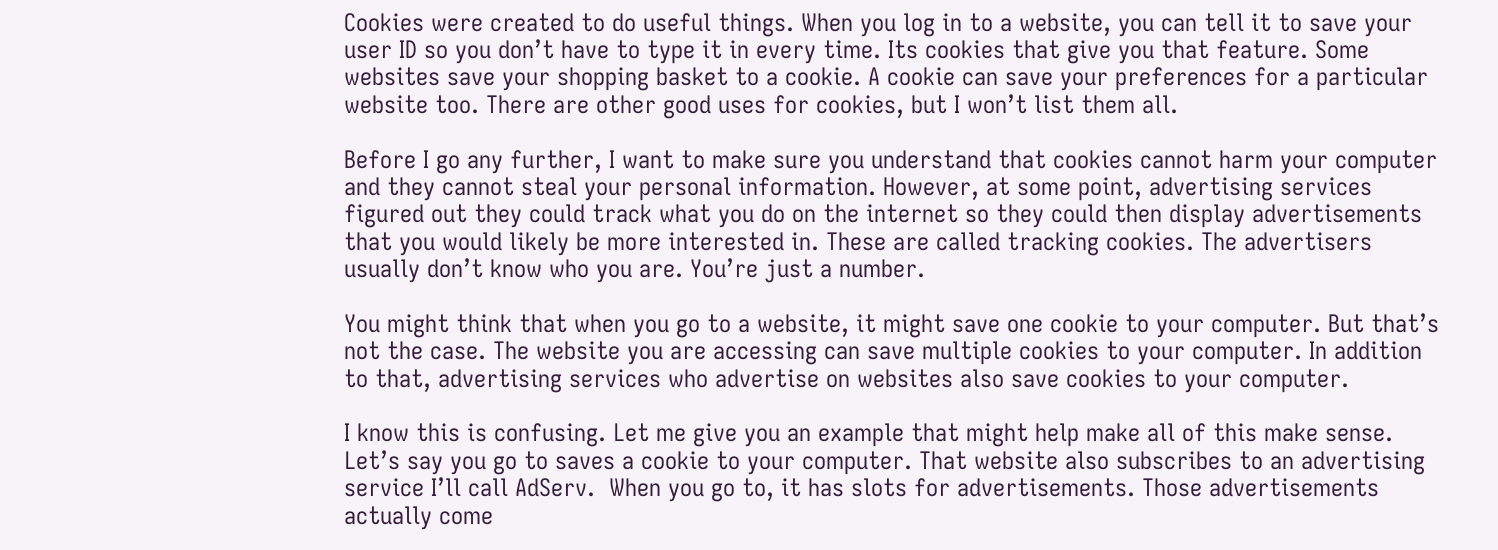Cookies were created to do useful things. When you log in to a website, you can tell it to save your user ID so you don’t have to type it in every time. Its cookies that give you that feature. Some websites save your shopping basket to a cookie. A cookie can save your preferences for a particular website too. There are other good uses for cookies, but I won’t list them all.

Before I go any further, I want to make sure you understand that cookies cannot harm your computer and they cannot steal your personal information. However, at some point, advertising services figured out they could track what you do on the internet so they could then display advertisements that you would likely be more interested in. These are called tracking cookies. The advertisers usually don’t know who you are. You’re just a number.

You might think that when you go to a website, it might save one cookie to your computer. But that’s not the case. The website you are accessing can save multiple cookies to your computer. In addition to that, advertising services who advertise on websites also save cookies to your computer.

I know this is confusing. Let me give you an example that might help make all of this make sense.
Let’s say you go to saves a cookie to your computer. That website also subscribes to an advertising service I’ll call AdServ.  When you go to, it has slots for advertisements. Those advertisements actually come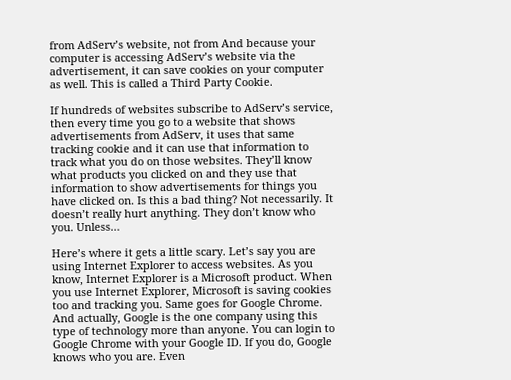from AdServ’s website, not from And because your computer is accessing AdServ’s website via the advertisement, it can save cookies on your computer as well. This is called a Third Party Cookie.

If hundreds of websites subscribe to AdServ’s service, then every time you go to a website that shows advertisements from AdServ, it uses that same tracking cookie and it can use that information to track what you do on those websites. They’ll know what products you clicked on and they use that information to show advertisements for things you have clicked on. Is this a bad thing? Not necessarily. It doesn’t really hurt anything. They don’t know who you. Unless…

Here’s where it gets a little scary. Let’s say you are using Internet Explorer to access websites. As you know, Internet Explorer is a Microsoft product. When you use Internet Explorer, Microsoft is saving cookies too and tracking you. Same goes for Google Chrome. And actually, Google is the one company using this type of technology more than anyone. You can login to Google Chrome with your Google ID. If you do, Google knows who you are. Even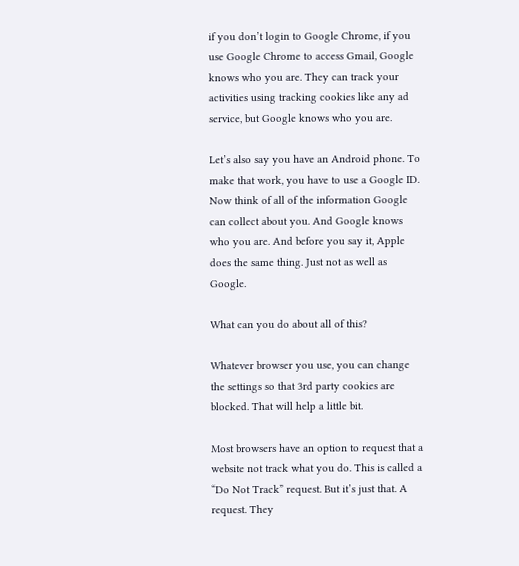if you don’t login to Google Chrome, if you use Google Chrome to access Gmail, Google knows who you are. They can track your activities using tracking cookies like any ad service, but Google knows who you are.

Let’s also say you have an Android phone. To make that work, you have to use a Google ID. Now think of all of the information Google can collect about you. And Google knows who you are. And before you say it, Apple does the same thing. Just not as well as Google.

What can you do about all of this?

Whatever browser you use, you can change the settings so that 3rd party cookies are blocked. That will help a little bit.

Most browsers have an option to request that a website not track what you do. This is called a “Do Not Track” request. But it’s just that. A request. They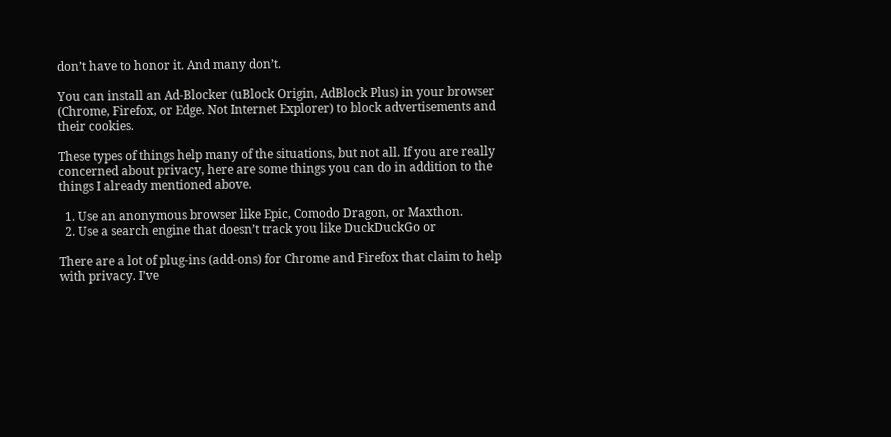don’t have to honor it. And many don’t.

You can install an Ad-Blocker (uBlock Origin, AdBlock Plus) in your browser (Chrome, Firefox, or Edge. Not Internet Explorer) to block advertisements and their cookies.

These types of things help many of the situations, but not all. If you are really concerned about privacy, here are some things you can do in addition to the things I already mentioned above.

  1. Use an anonymous browser like Epic, Comodo Dragon, or Maxthon.
  2. Use a search engine that doesn’t track you like DuckDuckGo or

There are a lot of plug-ins (add-ons) for Chrome and Firefox that claim to help with privacy. I’ve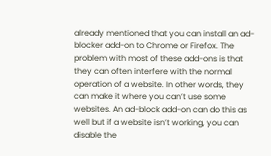already mentioned that you can install an ad-blocker add-on to Chrome or Firefox. The problem with most of these add-ons is that they can often interfere with the normal operation of a website. In other words, they can make it where you can’t use some websites. An ad-block add-on can do this as well but if a website isn’t working, you can disable the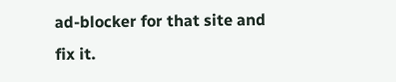ad-blocker for that site and fix it.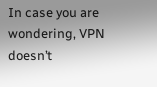In case you are wondering, VPN doesn’t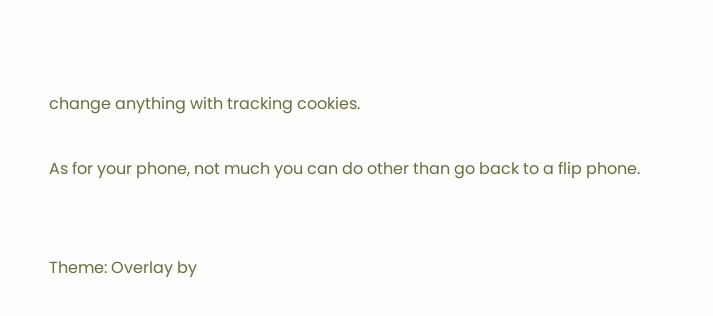change anything with tracking cookies.

As for your phone, not much you can do other than go back to a flip phone.


Theme: Overlay by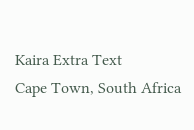Kaira Extra Text
Cape Town, South Africa